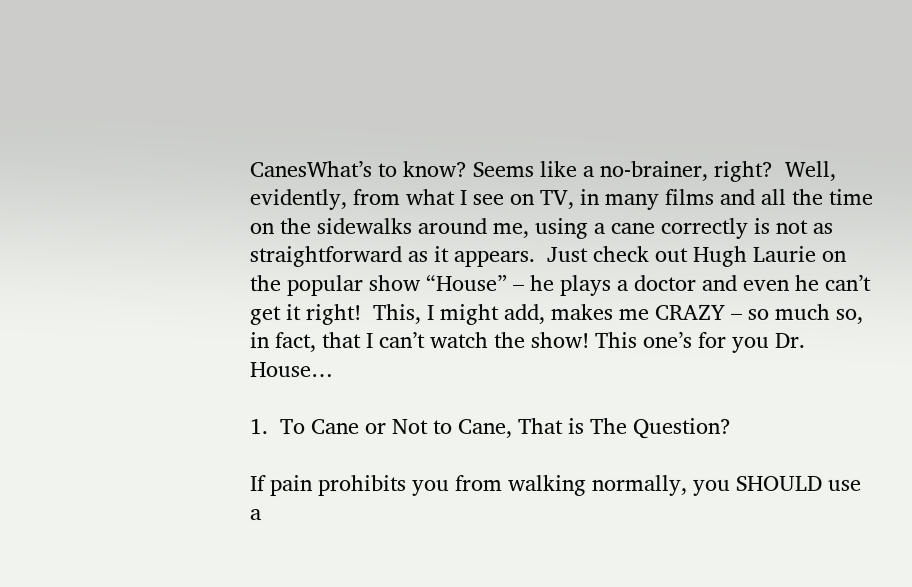CanesWhat’s to know? Seems like a no-brainer, right?  Well, evidently, from what I see on TV, in many films and all the time on the sidewalks around me, using a cane correctly is not as straightforward as it appears.  Just check out Hugh Laurie on the popular show “House” – he plays a doctor and even he can’t get it right!  This, I might add, makes me CRAZY – so much so, in fact, that I can’t watch the show! This one’s for you Dr. House…

1.  To Cane or Not to Cane, That is The Question?

If pain prohibits you from walking normally, you SHOULD use a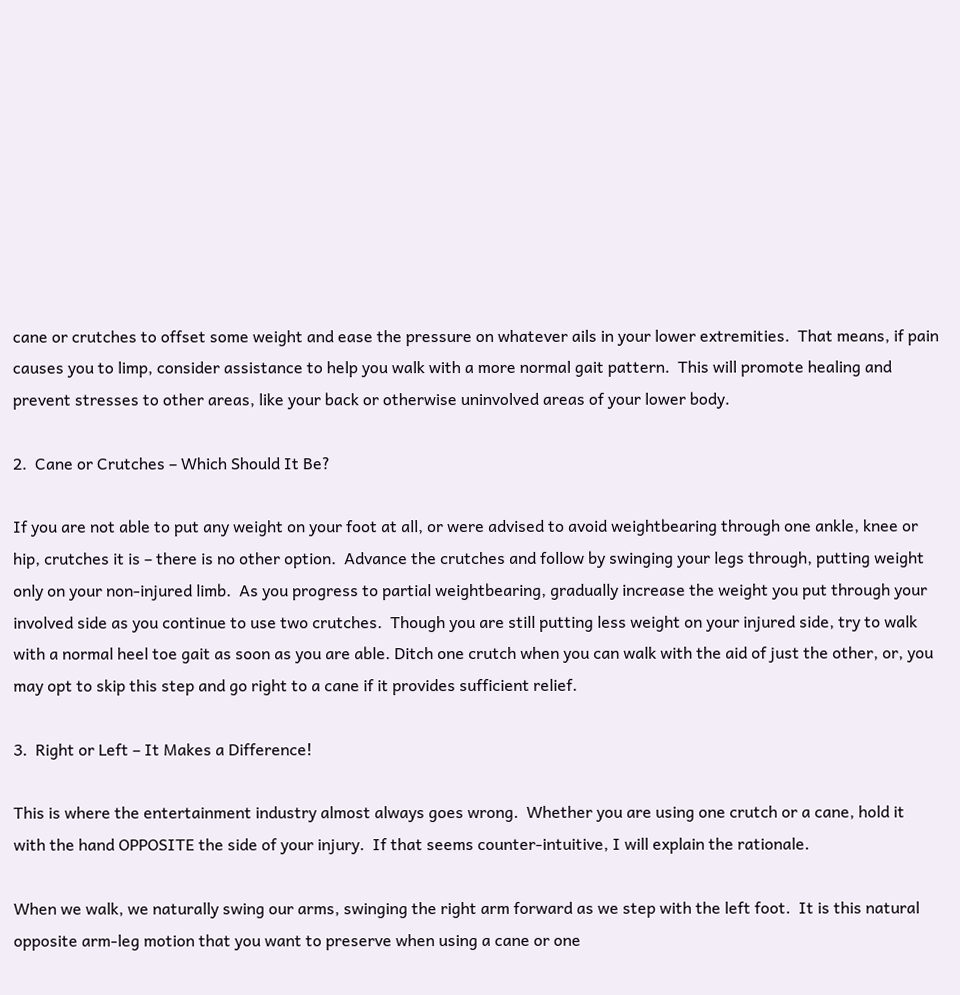cane or crutches to offset some weight and ease the pressure on whatever ails in your lower extremities.  That means, if pain causes you to limp, consider assistance to help you walk with a more normal gait pattern.  This will promote healing and prevent stresses to other areas, like your back or otherwise uninvolved areas of your lower body.

2.  Cane or Crutches – Which Should It Be?

If you are not able to put any weight on your foot at all, or were advised to avoid weightbearing through one ankle, knee or hip, crutches it is – there is no other option.  Advance the crutches and follow by swinging your legs through, putting weight only on your non-injured limb.  As you progress to partial weightbearing, gradually increase the weight you put through your involved side as you continue to use two crutches.  Though you are still putting less weight on your injured side, try to walk with a normal heel toe gait as soon as you are able. Ditch one crutch when you can walk with the aid of just the other, or, you may opt to skip this step and go right to a cane if it provides sufficient relief.

3.  Right or Left – It Makes a Difference!

This is where the entertainment industry almost always goes wrong.  Whether you are using one crutch or a cane, hold it with the hand OPPOSITE the side of your injury.  If that seems counter-intuitive, I will explain the rationale.

When we walk, we naturally swing our arms, swinging the right arm forward as we step with the left foot.  It is this natural opposite arm-leg motion that you want to preserve when using a cane or one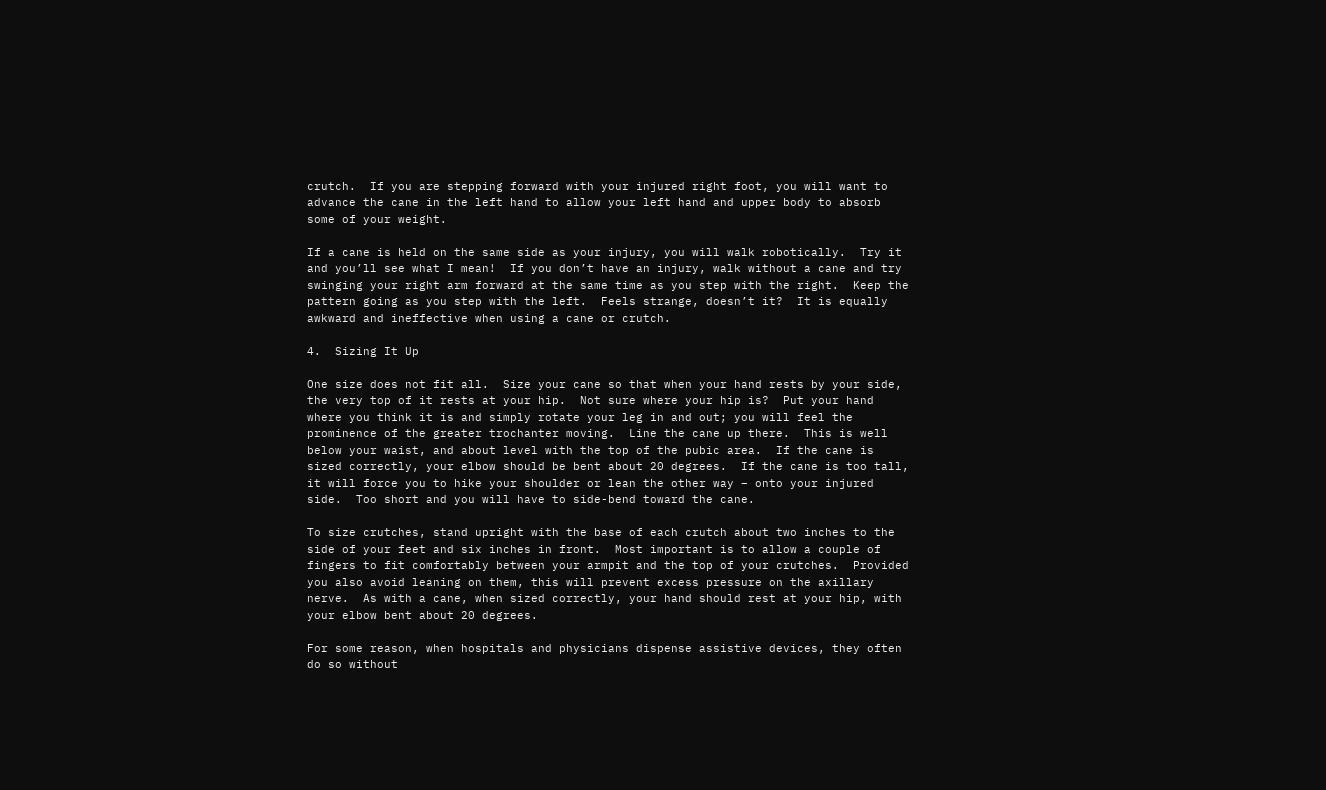crutch.  If you are stepping forward with your injured right foot, you will want to advance the cane in the left hand to allow your left hand and upper body to absorb some of your weight.

If a cane is held on the same side as your injury, you will walk robotically.  Try it and you’ll see what I mean!  If you don’t have an injury, walk without a cane and try swinging your right arm forward at the same time as you step with the right.  Keep the pattern going as you step with the left.  Feels strange, doesn’t it?  It is equally awkward and ineffective when using a cane or crutch.

4.  Sizing It Up

One size does not fit all.  Size your cane so that when your hand rests by your side, the very top of it rests at your hip.  Not sure where your hip is?  Put your hand where you think it is and simply rotate your leg in and out; you will feel the prominence of the greater trochanter moving.  Line the cane up there.  This is well below your waist, and about level with the top of the pubic area.  If the cane is sized correctly, your elbow should be bent about 20 degrees.  If the cane is too tall, it will force you to hike your shoulder or lean the other way – onto your injured side.  Too short and you will have to side-bend toward the cane.

To size crutches, stand upright with the base of each crutch about two inches to the side of your feet and six inches in front.  Most important is to allow a couple of fingers to fit comfortably between your armpit and the top of your crutches.  Provided you also avoid leaning on them, this will prevent excess pressure on the axillary nerve.  As with a cane, when sized correctly, your hand should rest at your hip, with your elbow bent about 20 degrees.

For some reason, when hospitals and physicians dispense assistive devices, they often do so without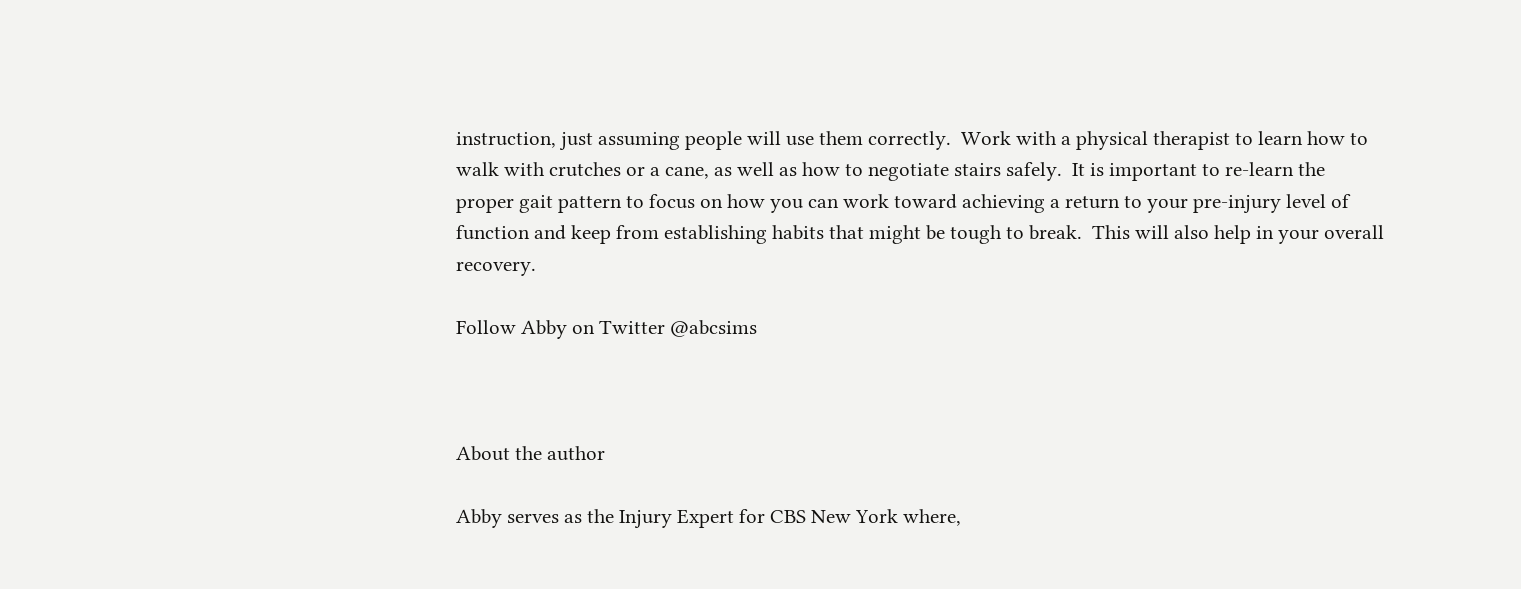instruction, just assuming people will use them correctly.  Work with a physical therapist to learn how to walk with crutches or a cane, as well as how to negotiate stairs safely.  It is important to re-learn the proper gait pattern to focus on how you can work toward achieving a return to your pre-injury level of function and keep from establishing habits that might be tough to break.  This will also help in your overall recovery.

Follow Abby on Twitter @abcsims



About the author

Abby serves as the Injury Expert for CBS New York where,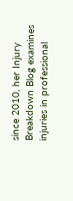since 2010, her Injury Breakdown Blog examines injuries in professional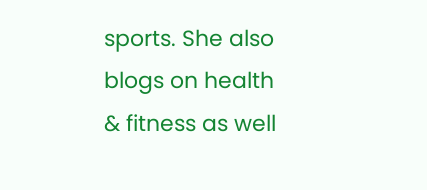sports. She also blogs on health & fitness as well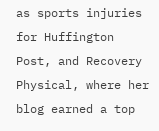as sports injuries for Huffington Post, and Recovery Physical, where her blog earned a top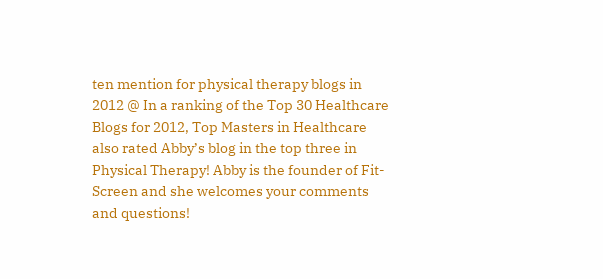ten mention for physical therapy blogs in 2012 @ In a ranking of the Top 30 Healthcare Blogs for 2012, Top Masters in Healthcare also rated Abby’s blog in the top three in Physical Therapy! Abby is the founder of Fit-Screen and she welcomes your comments and questions!